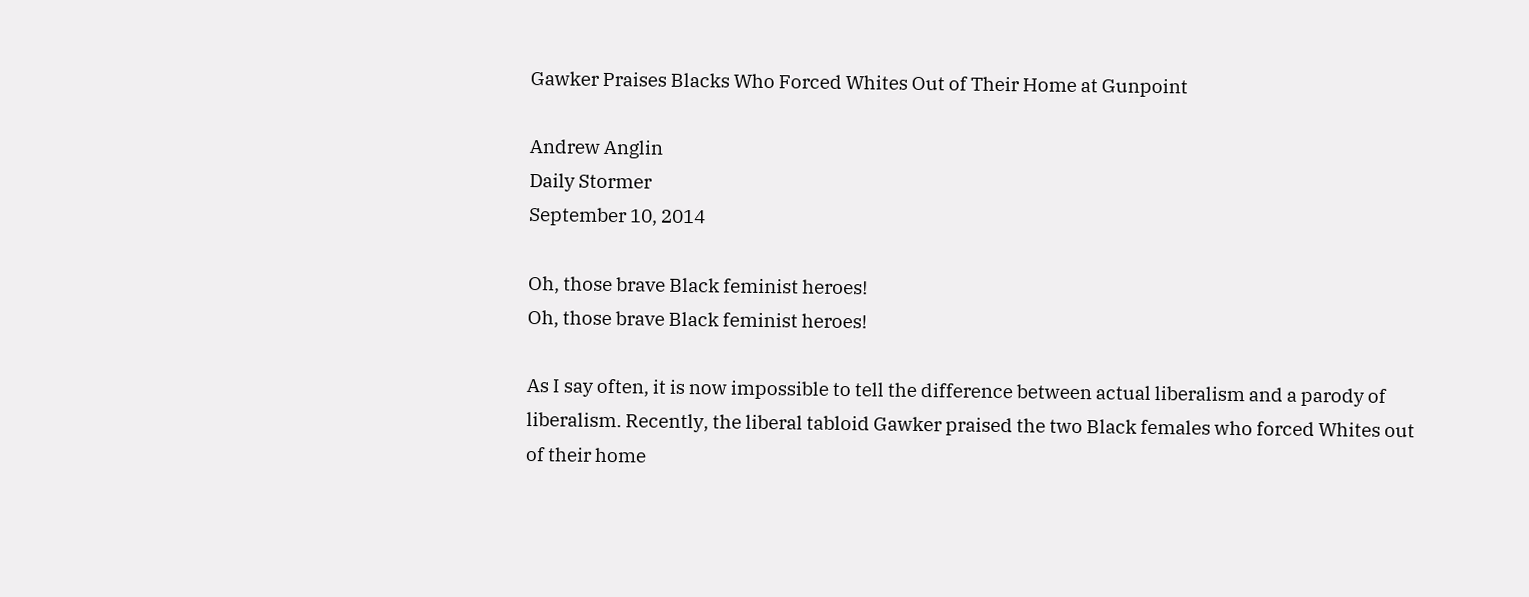Gawker Praises Blacks Who Forced Whites Out of Their Home at Gunpoint

Andrew Anglin
Daily Stormer
September 10, 2014

Oh, those brave Black feminist heroes!
Oh, those brave Black feminist heroes!

As I say often, it is now impossible to tell the difference between actual liberalism and a parody of liberalism. Recently, the liberal tabloid Gawker praised the two Black females who forced Whites out of their home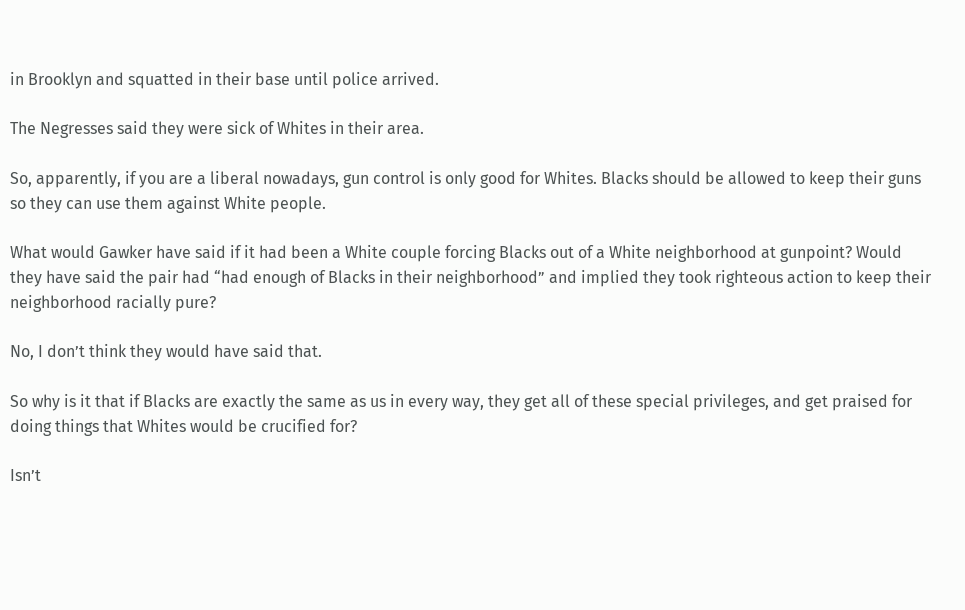in Brooklyn and squatted in their base until police arrived.

The Negresses said they were sick of Whites in their area.

So, apparently, if you are a liberal nowadays, gun control is only good for Whites. Blacks should be allowed to keep their guns so they can use them against White people.

What would Gawker have said if it had been a White couple forcing Blacks out of a White neighborhood at gunpoint? Would they have said the pair had “had enough of Blacks in their neighborhood” and implied they took righteous action to keep their neighborhood racially pure?

No, I don’t think they would have said that.

So why is it that if Blacks are exactly the same as us in every way, they get all of these special privileges, and get praised for doing things that Whites would be crucified for?

Isn’t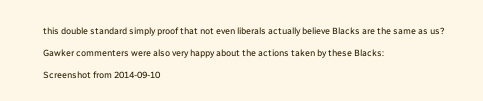this double standard simply proof that not even liberals actually believe Blacks are the same as us?

Gawker commenters were also very happy about the actions taken by these Blacks:

Screenshot from 2014-09-10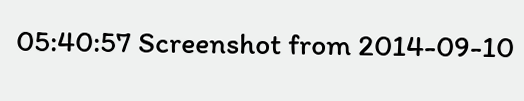05:40:57 Screenshot from 2014-09-10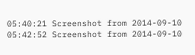05:40:21 Screenshot from 2014-09-10 05:42:52 Screenshot from 2014-09-10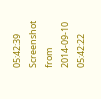05:42:39 Screenshot from 2014-09-10 05:42:22